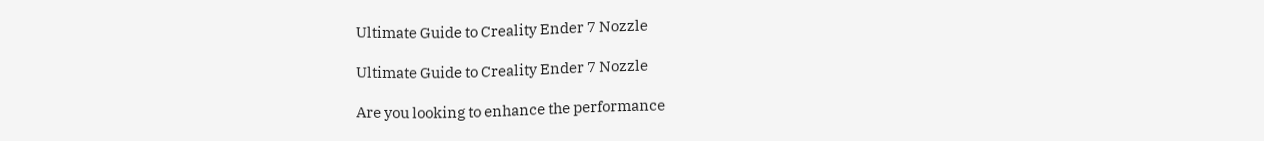Ultimate Guide to Creality Ender 7 Nozzle

Ultimate Guide to Creality Ender 7 Nozzle

Are you looking to enhance the performance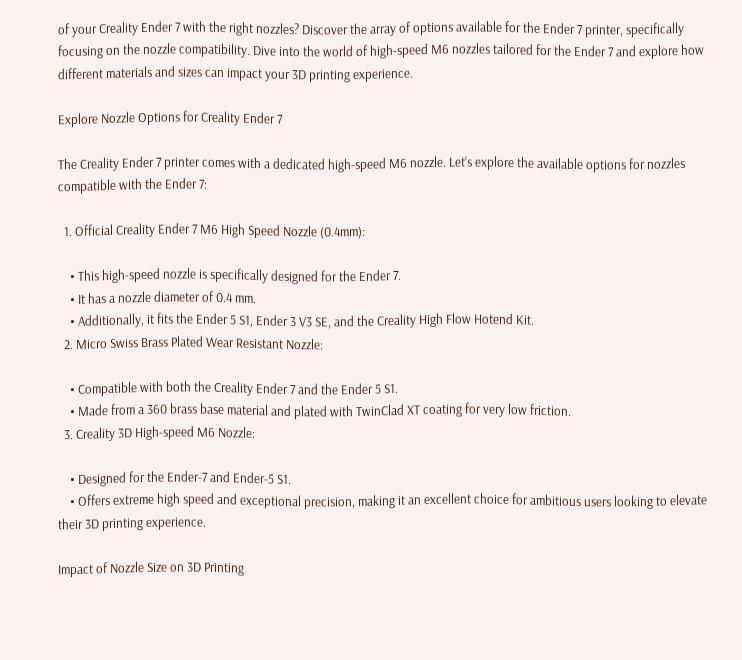of your Creality Ender 7 with the right nozzles? Discover the array of options available for the Ender 7 printer, specifically focusing on the nozzle compatibility. Dive into the world of high-speed M6 nozzles tailored for the Ender 7 and explore how different materials and sizes can impact your 3D printing experience.

Explore Nozzle Options for Creality Ender 7

The Creality Ender 7 printer comes with a dedicated high-speed M6 nozzle. Let’s explore the available options for nozzles compatible with the Ender 7:

  1. Official Creality Ender 7 M6 High Speed Nozzle (0.4mm):

    • This high-speed nozzle is specifically designed for the Ender 7.
    • It has a nozzle diameter of 0.4 mm.
    • Additionally, it fits the Ender 5 S1, Ender 3 V3 SE, and the Creality High Flow Hotend Kit.
  2. Micro Swiss Brass Plated Wear Resistant Nozzle:

    • Compatible with both the Creality Ender 7 and the Ender 5 S1.
    • Made from a 360 brass base material and plated with TwinClad XT coating for very low friction.
  3. Creality 3D High-speed M6 Nozzle:

    • Designed for the Ender-7 and Ender-5 S1.
    • Offers extreme high speed and exceptional precision, making it an excellent choice for ambitious users looking to elevate their 3D printing experience.

Impact of Nozzle Size on 3D Printing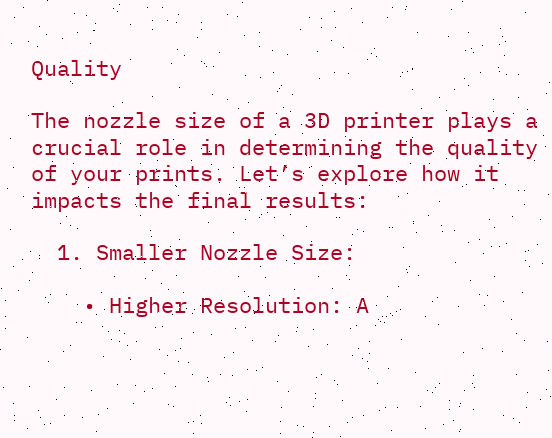Quality

The nozzle size of a 3D printer plays a crucial role in determining the quality of your prints. Let’s explore how it impacts the final results:

  1. Smaller Nozzle Size:

    • Higher Resolution: A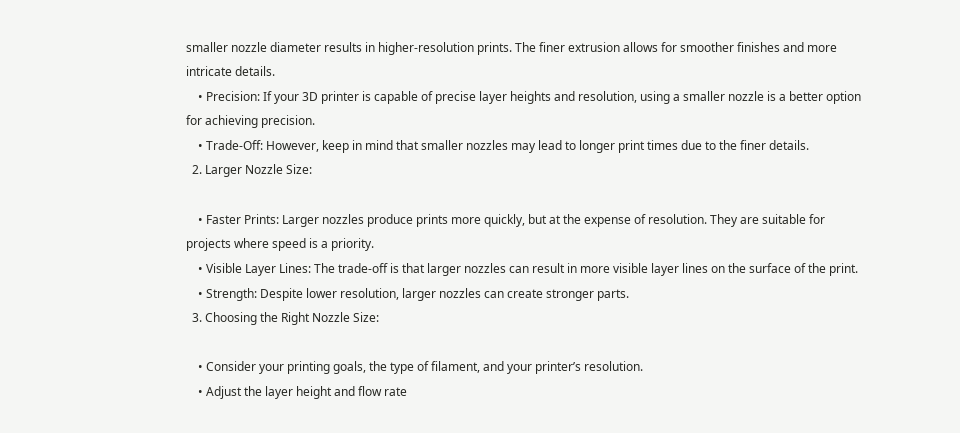smaller nozzle diameter results in higher-resolution prints. The finer extrusion allows for smoother finishes and more intricate details.
    • Precision: If your 3D printer is capable of precise layer heights and resolution, using a smaller nozzle is a better option for achieving precision.
    • Trade-Off: However, keep in mind that smaller nozzles may lead to longer print times due to the finer details.
  2. Larger Nozzle Size:

    • Faster Prints: Larger nozzles produce prints more quickly, but at the expense of resolution. They are suitable for projects where speed is a priority.
    • Visible Layer Lines: The trade-off is that larger nozzles can result in more visible layer lines on the surface of the print.
    • Strength: Despite lower resolution, larger nozzles can create stronger parts.
  3. Choosing the Right Nozzle Size:

    • Consider your printing goals, the type of filament, and your printer’s resolution.
    • Adjust the layer height and flow rate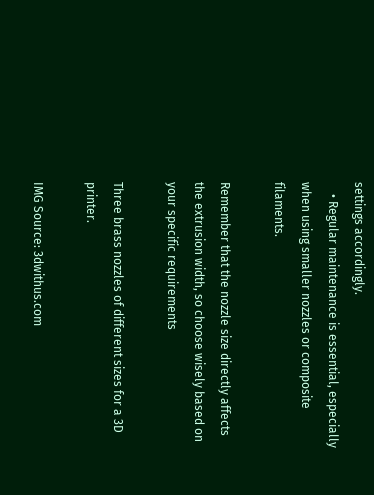settings accordingly.
    • Regular maintenance is essential, especially when using smaller nozzles or composite filaments.

Remember that the nozzle size directly affects the extrusion width, so choose wisely based on your specific requirements

Three brass nozzles of different sizes for a 3D printer.

IMG Source: 3dwithus.com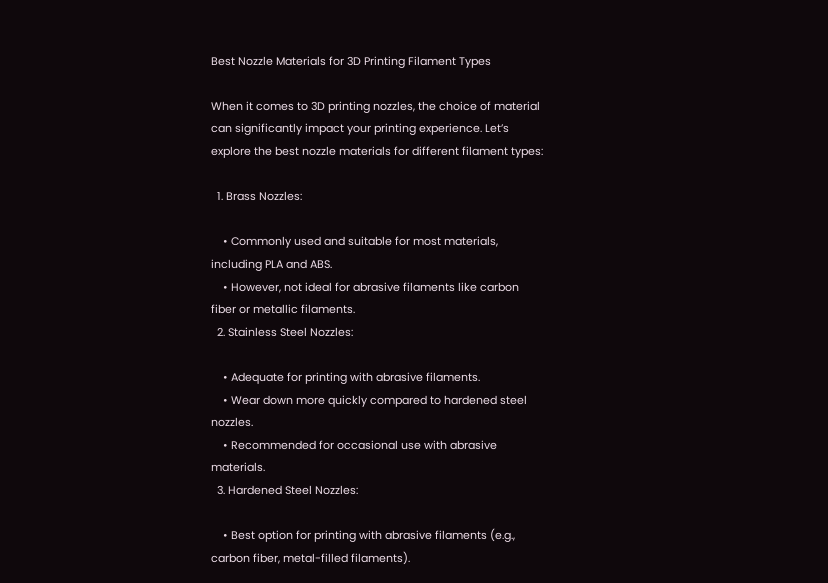Best Nozzle Materials for 3D Printing Filament Types

When it comes to 3D printing nozzles, the choice of material can significantly impact your printing experience. Let’s explore the best nozzle materials for different filament types:

  1. Brass Nozzles:

    • Commonly used and suitable for most materials, including PLA and ABS.
    • However, not ideal for abrasive filaments like carbon fiber or metallic filaments.
  2. Stainless Steel Nozzles:

    • Adequate for printing with abrasive filaments.
    • Wear down more quickly compared to hardened steel nozzles.
    • Recommended for occasional use with abrasive materials.
  3. Hardened Steel Nozzles:

    • Best option for printing with abrasive filaments (e.g., carbon fiber, metal-filled filaments).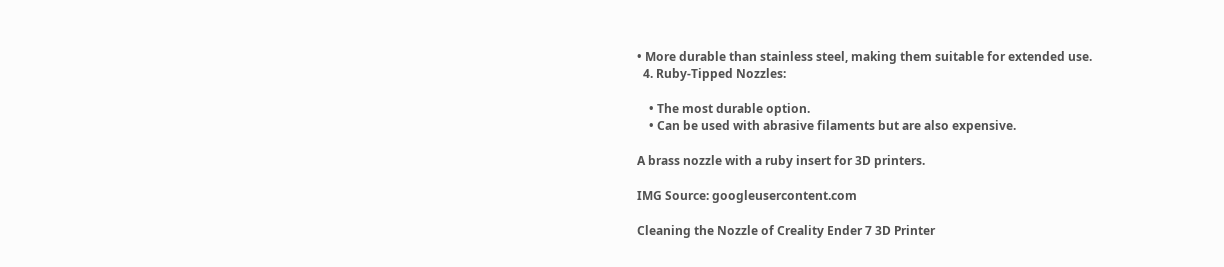• More durable than stainless steel, making them suitable for extended use.
  4. Ruby-Tipped Nozzles:

    • The most durable option.
    • Can be used with abrasive filaments but are also expensive.

A brass nozzle with a ruby insert for 3D printers.

IMG Source: googleusercontent.com

Cleaning the Nozzle of Creality Ender 7 3D Printer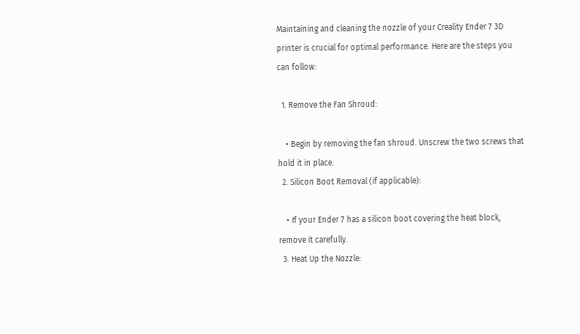Maintaining and cleaning the nozzle of your Creality Ender 7 3D printer is crucial for optimal performance. Here are the steps you can follow:

  1. Remove the Fan Shroud:

    • Begin by removing the fan shroud. Unscrew the two screws that hold it in place.
  2. Silicon Boot Removal (if applicable):

    • If your Ender 7 has a silicon boot covering the heat block, remove it carefully.
  3. Heat Up the Nozzle: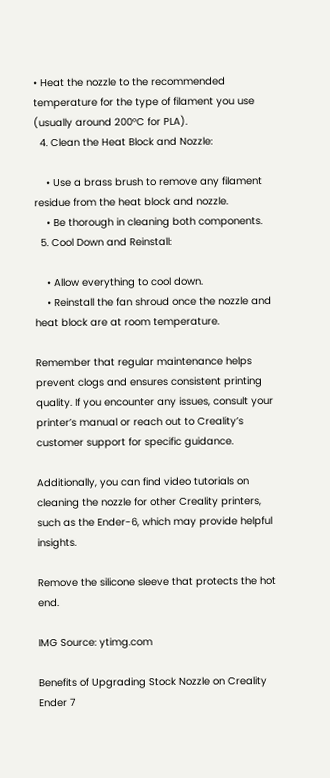• Heat the nozzle to the recommended temperature for the type of filament you use (usually around 200°C for PLA).
  4. Clean the Heat Block and Nozzle:

    • Use a brass brush to remove any filament residue from the heat block and nozzle.
    • Be thorough in cleaning both components.
  5. Cool Down and Reinstall:

    • Allow everything to cool down.
    • Reinstall the fan shroud once the nozzle and heat block are at room temperature.

Remember that regular maintenance helps prevent clogs and ensures consistent printing quality. If you encounter any issues, consult your printer’s manual or reach out to Creality’s customer support for specific guidance.

Additionally, you can find video tutorials on cleaning the nozzle for other Creality printers, such as the Ender-6, which may provide helpful insights.

Remove the silicone sleeve that protects the hot end.

IMG Source: ytimg.com

Benefits of Upgrading Stock Nozzle on Creality Ender 7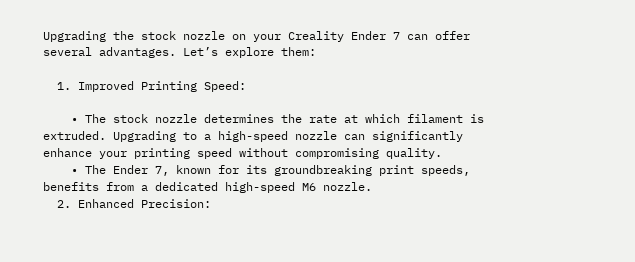Upgrading the stock nozzle on your Creality Ender 7 can offer several advantages. Let’s explore them:

  1. Improved Printing Speed:

    • The stock nozzle determines the rate at which filament is extruded. Upgrading to a high-speed nozzle can significantly enhance your printing speed without compromising quality.
    • The Ender 7, known for its groundbreaking print speeds, benefits from a dedicated high-speed M6 nozzle.
  2. Enhanced Precision: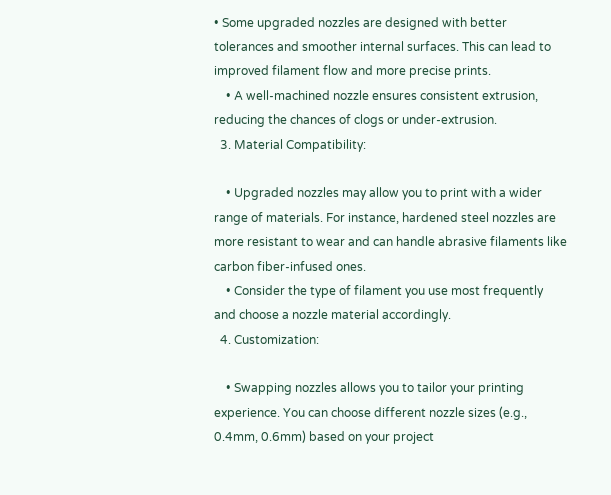• Some upgraded nozzles are designed with better tolerances and smoother internal surfaces. This can lead to improved filament flow and more precise prints.
    • A well-machined nozzle ensures consistent extrusion, reducing the chances of clogs or under-extrusion.
  3. Material Compatibility:

    • Upgraded nozzles may allow you to print with a wider range of materials. For instance, hardened steel nozzles are more resistant to wear and can handle abrasive filaments like carbon fiber-infused ones.
    • Consider the type of filament you use most frequently and choose a nozzle material accordingly.
  4. Customization:

    • Swapping nozzles allows you to tailor your printing experience. You can choose different nozzle sizes (e.g., 0.4mm, 0.6mm) based on your project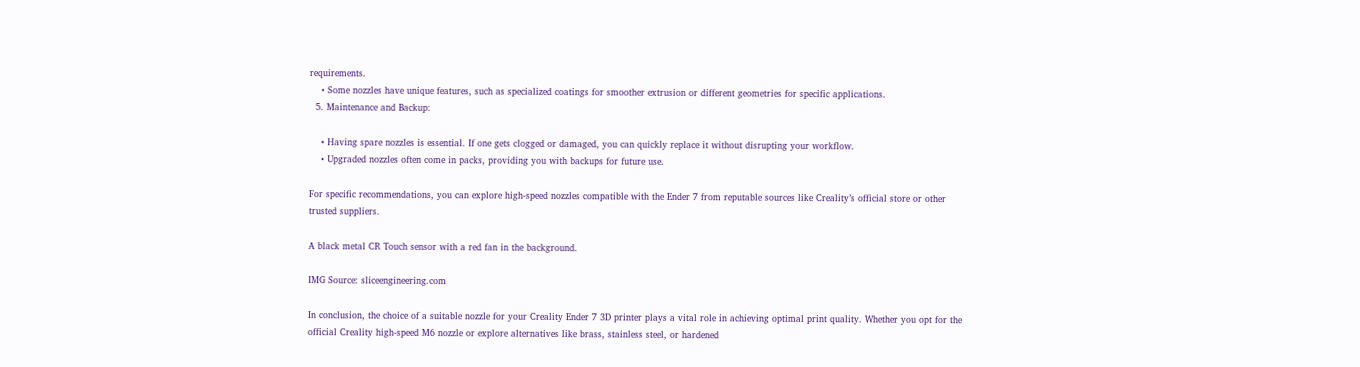requirements.
    • Some nozzles have unique features, such as specialized coatings for smoother extrusion or different geometries for specific applications.
  5. Maintenance and Backup:

    • Having spare nozzles is essential. If one gets clogged or damaged, you can quickly replace it without disrupting your workflow.
    • Upgraded nozzles often come in packs, providing you with backups for future use.

For specific recommendations, you can explore high-speed nozzles compatible with the Ender 7 from reputable sources like Creality’s official store or other trusted suppliers.

A black metal CR Touch sensor with a red fan in the background.

IMG Source: sliceengineering.com

In conclusion, the choice of a suitable nozzle for your Creality Ender 7 3D printer plays a vital role in achieving optimal print quality. Whether you opt for the official Creality high-speed M6 nozzle or explore alternatives like brass, stainless steel, or hardened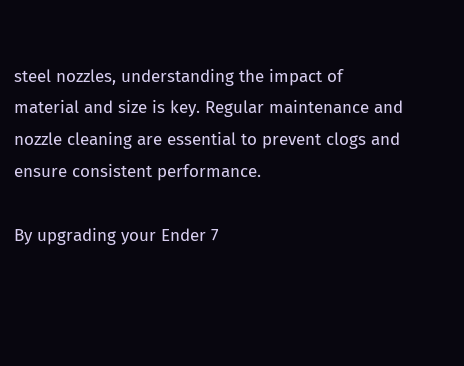steel nozzles, understanding the impact of material and size is key. Regular maintenance and nozzle cleaning are essential to prevent clogs and ensure consistent performance.

By upgrading your Ender 7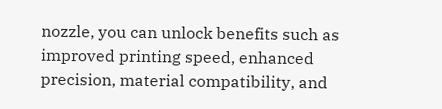nozzle, you can unlock benefits such as improved printing speed, enhanced precision, material compatibility, and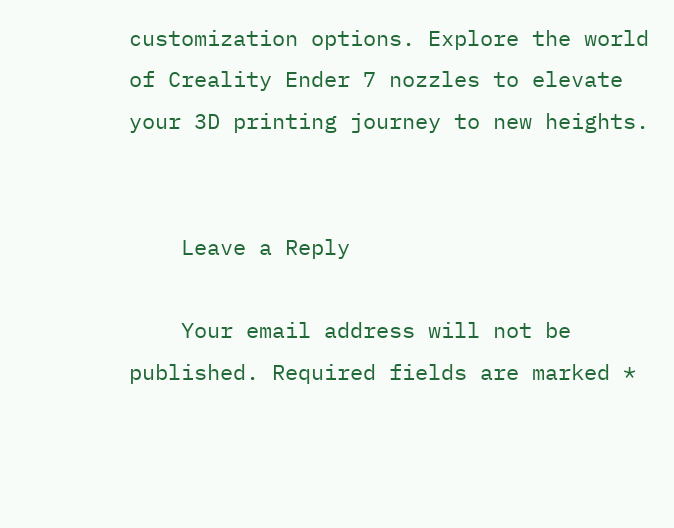customization options. Explore the world of Creality Ender 7 nozzles to elevate your 3D printing journey to new heights.


    Leave a Reply

    Your email address will not be published. Required fields are marked *